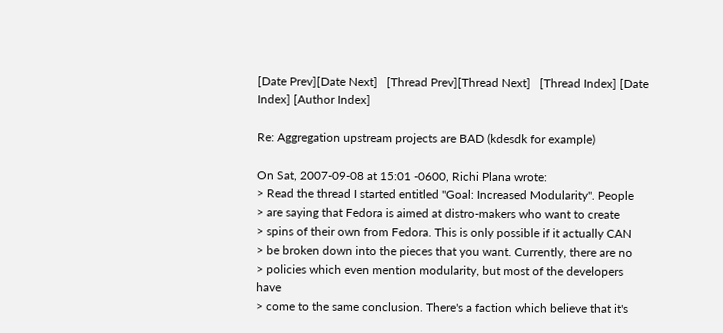[Date Prev][Date Next]   [Thread Prev][Thread Next]   [Thread Index] [Date Index] [Author Index]

Re: Aggregation upstream projects are BAD (kdesdk for example)

On Sat, 2007-09-08 at 15:01 -0600, Richi Plana wrote:
> Read the thread I started entitled "Goal: Increased Modularity". People
> are saying that Fedora is aimed at distro-makers who want to create
> spins of their own from Fedora. This is only possible if it actually CAN
> be broken down into the pieces that you want. Currently, there are no
> policies which even mention modularity, but most of the developers have
> come to the same conclusion. There's a faction which believe that it's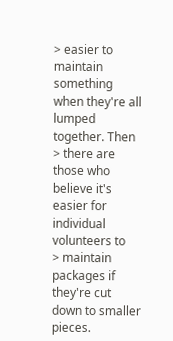> easier to maintain something when they're all lumped together. Then
> there are those who believe it's easier for individual volunteers to
> maintain packages if they're cut down to smaller pieces.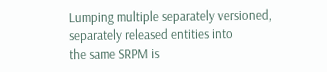Lumping multiple separately versioned, separately released entities into
the same SRPM is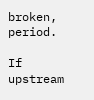broken, period.

If upstream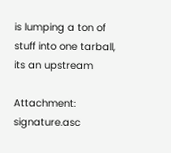is lumping a ton of stuff into one tarball, its an upstream

Attachment: signature.asc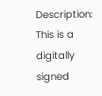Description: This is a digitally signed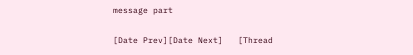message part

[Date Prev][Date Next]   [Thread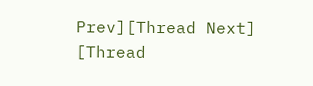Prev][Thread Next]   [Thread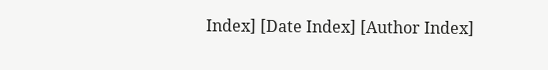Index] [Date Index] [Author Index]